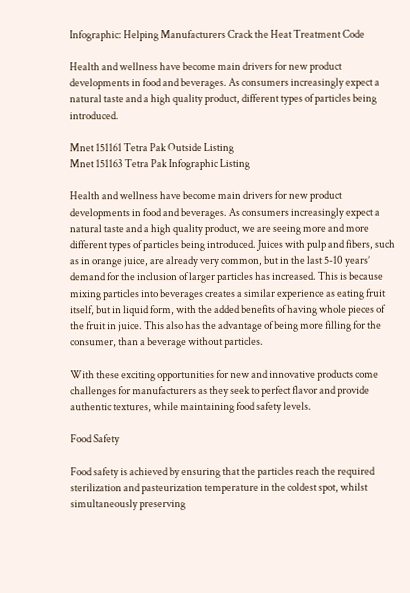Infographic: Helping Manufacturers Crack the Heat Treatment Code

Health and wellness have become main drivers for new product developments in food and beverages. As consumers increasingly expect a natural taste and a high quality product, different types of particles being introduced.

Mnet 151161 Tetra Pak Outside Listing
Mnet 151163 Tetra Pak Infographic Listing

Health and wellness have become main drivers for new product developments in food and beverages. As consumers increasingly expect a natural taste and a high quality product, we are seeing more and more different types of particles being introduced. Juices with pulp and fibers, such as in orange juice, are already very common, but in the last 5-10 years’ demand for the inclusion of larger particles has increased. This is because mixing particles into beverages creates a similar experience as eating fruit itself, but in liquid form, with the added benefits of having whole pieces of the fruit in juice. This also has the advantage of being more filling for the consumer, than a beverage without particles.

With these exciting opportunities for new and innovative products come challenges for manufacturers as they seek to perfect flavor and provide authentic textures, while maintaining food safety levels.

Food Safety

Food safety is achieved by ensuring that the particles reach the required sterilization and pasteurization temperature in the coldest spot, whilst simultaneously preserving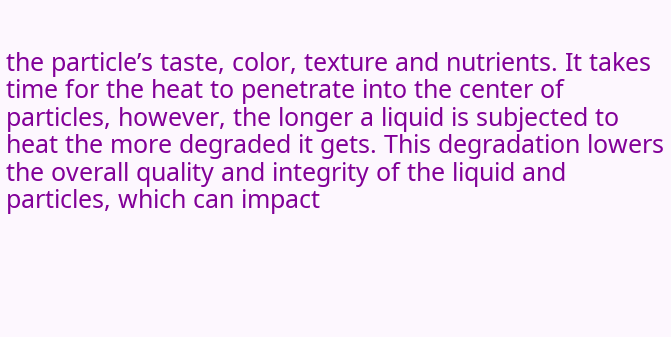the particle’s taste, color, texture and nutrients. It takes time for the heat to penetrate into the center of particles, however, the longer a liquid is subjected to heat the more degraded it gets. This degradation lowers the overall quality and integrity of the liquid and particles, which can impact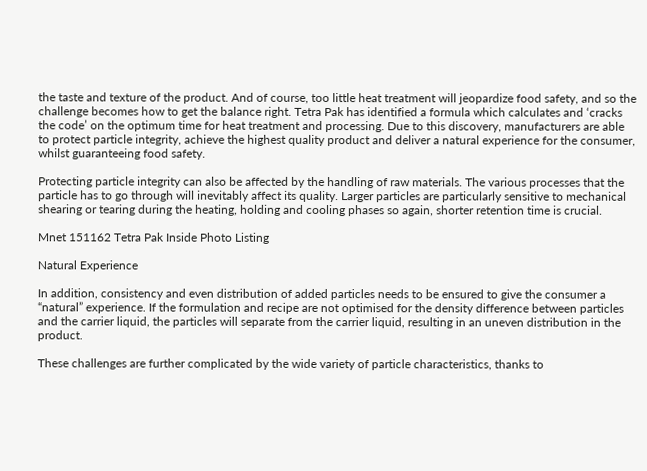the taste and texture of the product. And of course, too little heat treatment will jeopardize food safety, and so the challenge becomes how to get the balance right. Tetra Pak has identified a formula which calculates and ‘cracks the code’ on the optimum time for heat treatment and processing. Due to this discovery, manufacturers are able to protect particle integrity, achieve the highest quality product and deliver a natural experience for the consumer, whilst guaranteeing food safety.

Protecting particle integrity can also be affected by the handling of raw materials. The various processes that the particle has to go through will inevitably affect its quality. Larger particles are particularly sensitive to mechanical shearing or tearing during the heating, holding and cooling phases so again, shorter retention time is crucial.

Mnet 151162 Tetra Pak Inside Photo Listing

Natural Experience

In addition, consistency and even distribution of added particles needs to be ensured to give the consumer a “natural” experience. If the formulation and recipe are not optimised for the density difference between particles and the carrier liquid, the particles will separate from the carrier liquid, resulting in an uneven distribution in the product.

These challenges are further complicated by the wide variety of particle characteristics, thanks to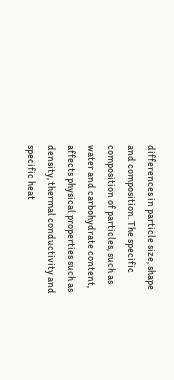differences in particle size, shape and composition. The specific composition of particles, such as water and carbohydrate content, affects physical properties such as density, thermal conductivity and specific heat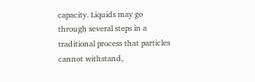capacity. Liquids may go through several steps in a traditional process that particles cannot withstand,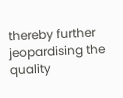thereby further jeopardising the quality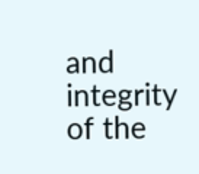and integrity of the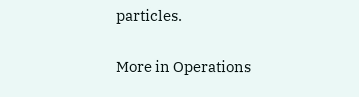particles.

More in Operations